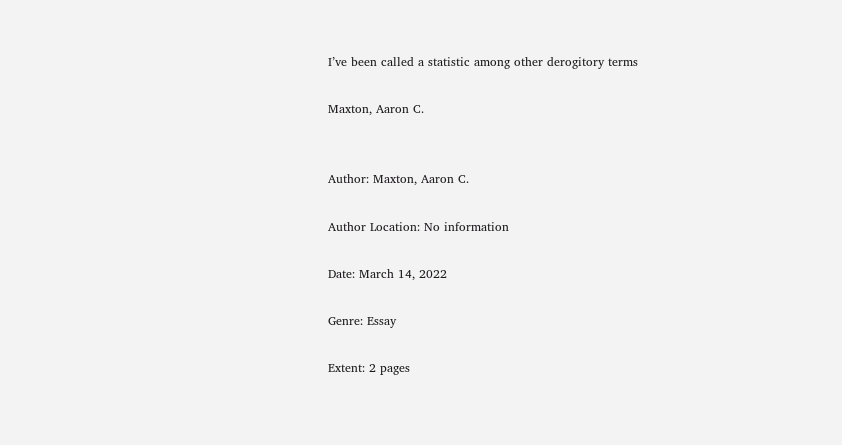I’ve been called a statistic among other derogitory terms

Maxton, Aaron C.


Author: Maxton, Aaron C.

Author Location: No information

Date: March 14, 2022

Genre: Essay

Extent: 2 pages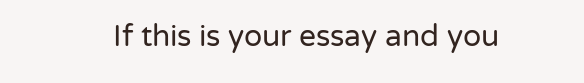If this is your essay and you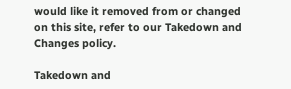would like it removed from or changed on this site, refer to our Takedown and Changes policy.

Takedown and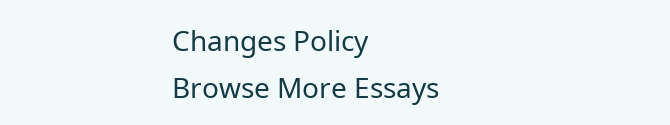Changes Policy
Browse More Essays